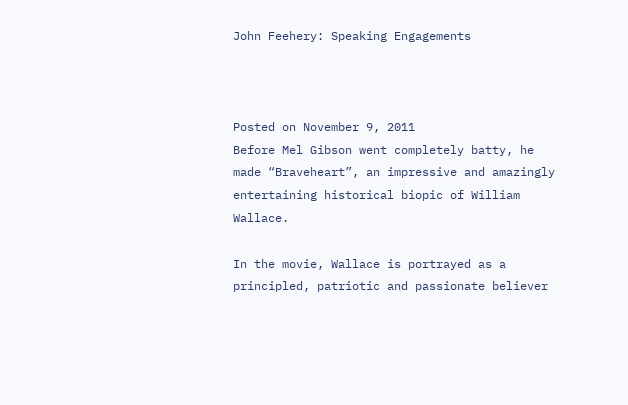John Feehery: Speaking Engagements



Posted on November 9, 2011
Before Mel Gibson went completely batty, he made “Braveheart”, an impressive and amazingly entertaining historical biopic of William Wallace.

In the movie, Wallace is portrayed as a principled, patriotic and passionate believer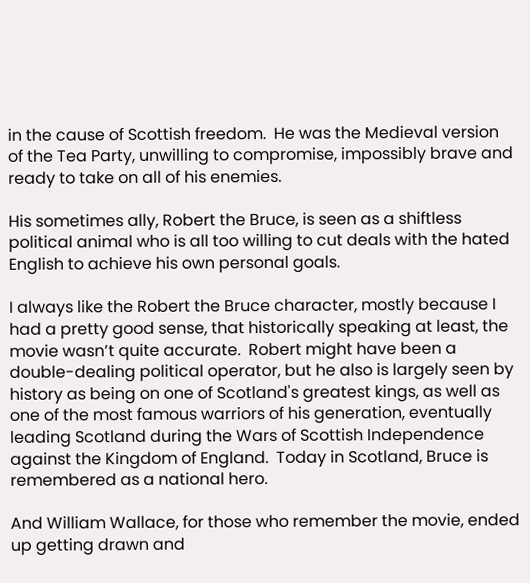in the cause of Scottish freedom.  He was the Medieval version of the Tea Party, unwilling to compromise, impossibly brave and ready to take on all of his enemies.

His sometimes ally, Robert the Bruce, is seen as a shiftless political animal who is all too willing to cut deals with the hated English to achieve his own personal goals.

I always like the Robert the Bruce character, mostly because I had a pretty good sense, that historically speaking at least, the movie wasn’t quite accurate.  Robert might have been a double-dealing political operator, but he also is largely seen by history as being on one of Scotland's greatest kings, as well as one of the most famous warriors of his generation, eventually leading Scotland during the Wars of Scottish Independence against the Kingdom of England.  Today in Scotland, Bruce is remembered as a national hero.

And William Wallace, for those who remember the movie, ended up getting drawn and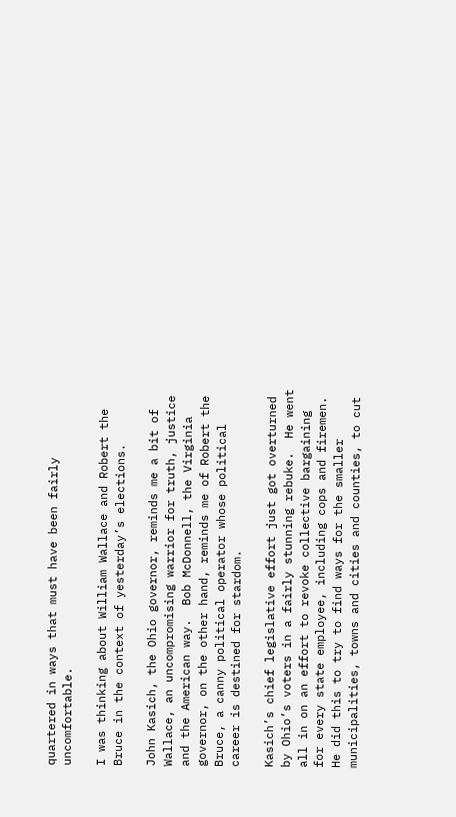quartered in ways that must have been fairly uncomfortable.

I was thinking about William Wallace and Robert the Bruce in the context of yesterday’s elections.

John Kasich, the Ohio governor, reminds me a bit of Wallace, an uncompromising warrior for truth, justice and the American way.  Bob McDonnell, the Virginia governor, on the other hand, reminds me of Robert the Bruce, a canny political operator whose political career is destined for stardom.

Kasich’s chief legislative effort just got overturned by Ohio’s voters in a fairly stunning rebuke.  He went all in on an effort to revoke collective bargaining for every state employee, including cops and firemen.  He did this to try to find ways for the smaller municipalities, towns and cities and counties, to cut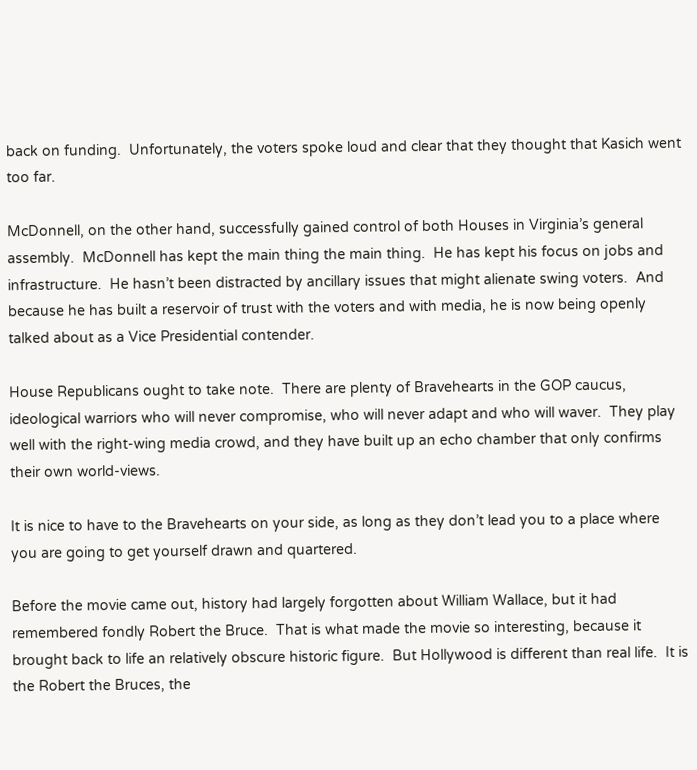back on funding.  Unfortunately, the voters spoke loud and clear that they thought that Kasich went too far.

McDonnell, on the other hand, successfully gained control of both Houses in Virginia’s general assembly.  McDonnell has kept the main thing the main thing.  He has kept his focus on jobs and infrastructure.  He hasn’t been distracted by ancillary issues that might alienate swing voters.  And because he has built a reservoir of trust with the voters and with media, he is now being openly talked about as a Vice Presidential contender.

House Republicans ought to take note.  There are plenty of Bravehearts in the GOP caucus, ideological warriors who will never compromise, who will never adapt and who will waver.  They play well with the right-wing media crowd, and they have built up an echo chamber that only confirms their own world-views.

It is nice to have to the Bravehearts on your side, as long as they don’t lead you to a place where you are going to get yourself drawn and quartered.

Before the movie came out, history had largely forgotten about William Wallace, but it had remembered fondly Robert the Bruce.  That is what made the movie so interesting, because it brought back to life an relatively obscure historic figure.  But Hollywood is different than real life.  It is the Robert the Bruces, the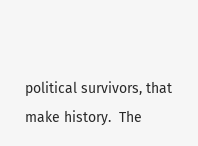political survivors, that make history.  The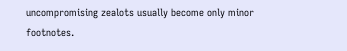uncompromising zealots usually become only minor footnotes.